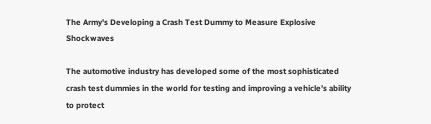The Army's Developing a Crash Test Dummy to Measure Explosive Shockwaves

The automotive industry has developed some of the most sophisticated crash test dummies in the world for testing and improving a vehicle’s ability to protect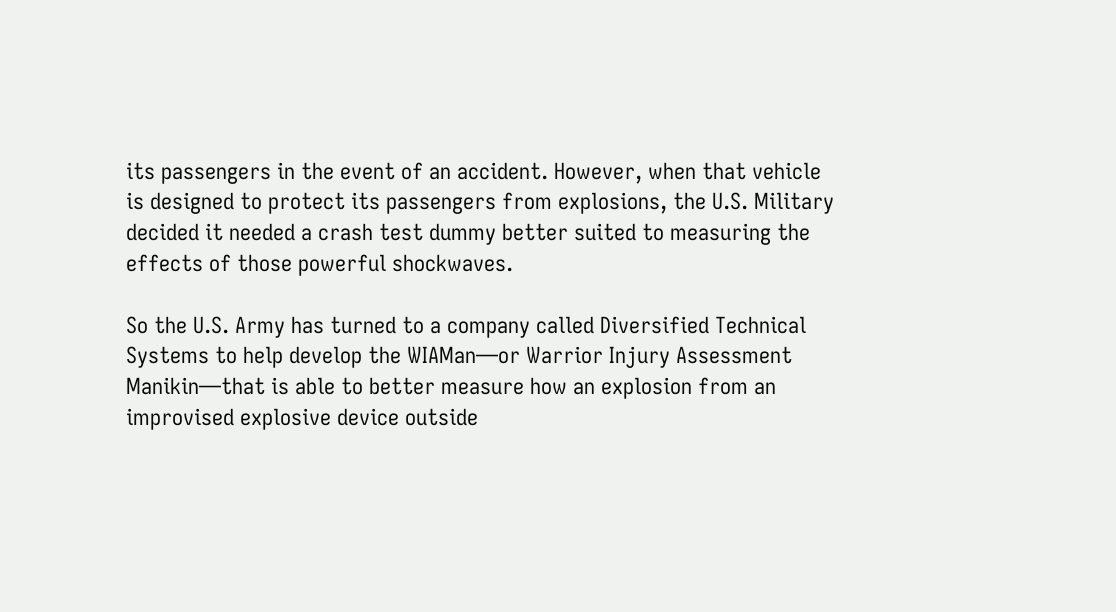its passengers in the event of an accident. However, when that vehicle is designed to protect its passengers from explosions, the U.S. Military decided it needed a crash test dummy better suited to measuring the effects of those powerful shockwaves.

So the U.S. Army has turned to a company called Diversified Technical Systems to help develop the WIAMan—or Warrior Injury Assessment Manikin—that is able to better measure how an explosion from an improvised explosive device outside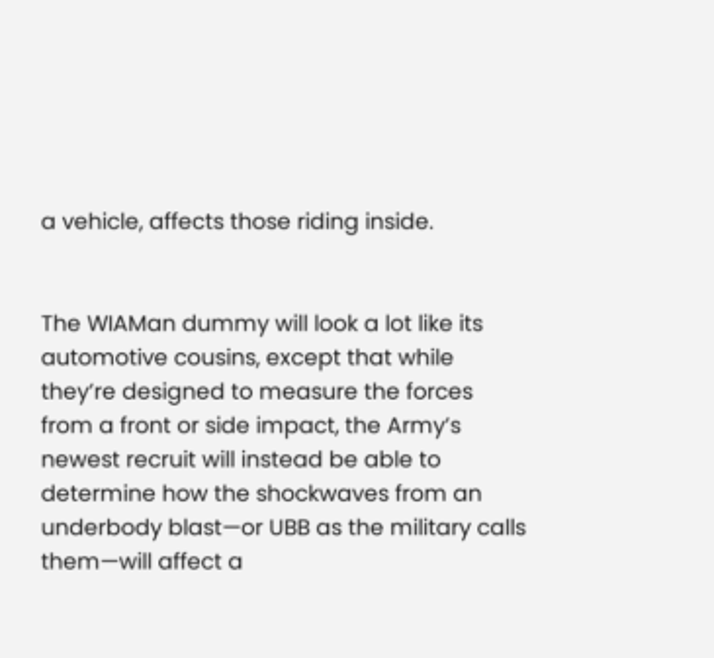a vehicle, affects those riding inside.


The WIAMan dummy will look a lot like its automotive cousins, except that while they’re designed to measure the forces from a front or side impact, the Army’s newest recruit will instead be able to determine how the shockwaves from an underbody blast—or UBB as the military calls them—will affect a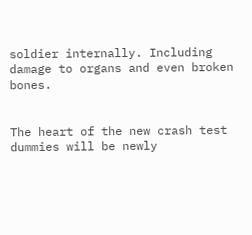soldier internally. Including damage to organs and even broken bones.


The heart of the new crash test dummies will be newly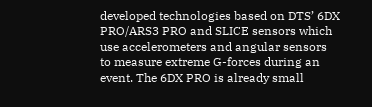developed technologies based on DTS’ 6DX PRO/ARS3 PRO and SLICE sensors which use accelerometers and angular sensors to measure extreme G-forces during an event. The 6DX PRO is already small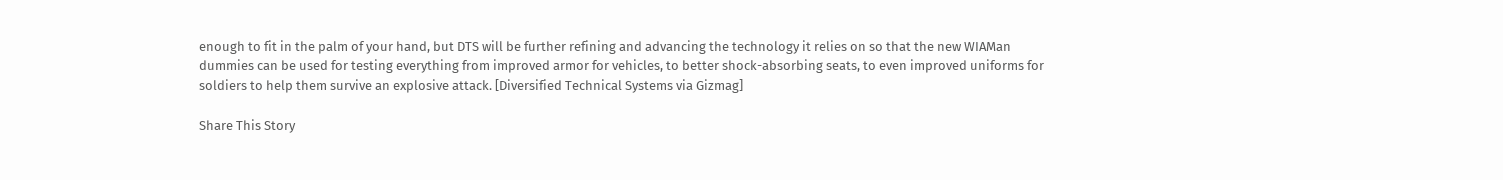enough to fit in the palm of your hand, but DTS will be further refining and advancing the technology it relies on so that the new WIAMan dummies can be used for testing everything from improved armor for vehicles, to better shock-absorbing seats, to even improved uniforms for soldiers to help them survive an explosive attack. [Diversified Technical Systems via Gizmag]

Share This Story